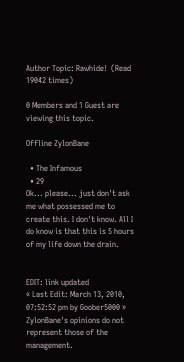Author Topic: Rawhide!  (Read 19042 times)

0 Members and 1 Guest are viewing this topic.

Offline ZylonBane

  • The Infamous
  • 29
Ok... please... just don't ask me what possessed me to create this. I don't know. All I do know is that this is 5 hours of my life down the drain.


EDIT: link updated
« Last Edit: March 13, 2010, 07:52:52 pm by Goober5000 »
ZylonBane's opinions do not represent those of the management.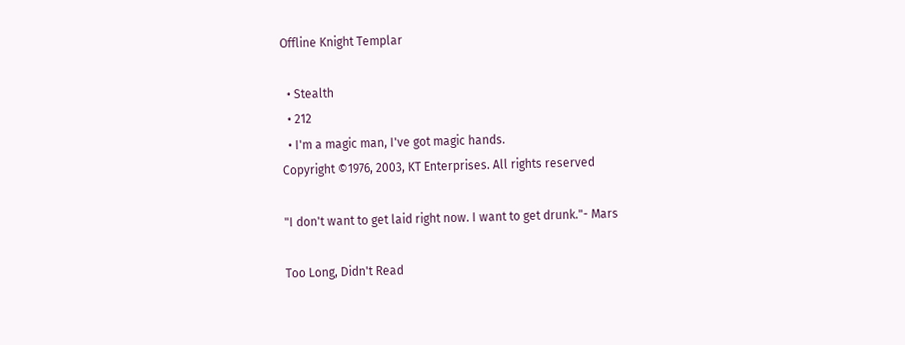Offline Knight Templar

  • Stealth
  • 212
  • I'm a magic man, I've got magic hands.
Copyright ©1976, 2003, KT Enterprises. All rights reserved

"I don't want to get laid right now. I want to get drunk."- Mars

Too Long, Didn't Read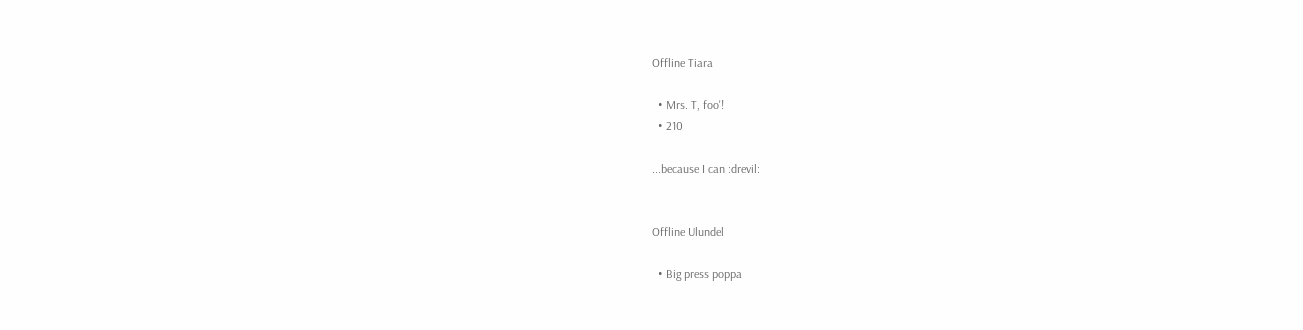Offline Tiara

  • Mrs. T, foo'!
  • 210

...because I can :drevil:


Offline Ulundel

  • Big press poppa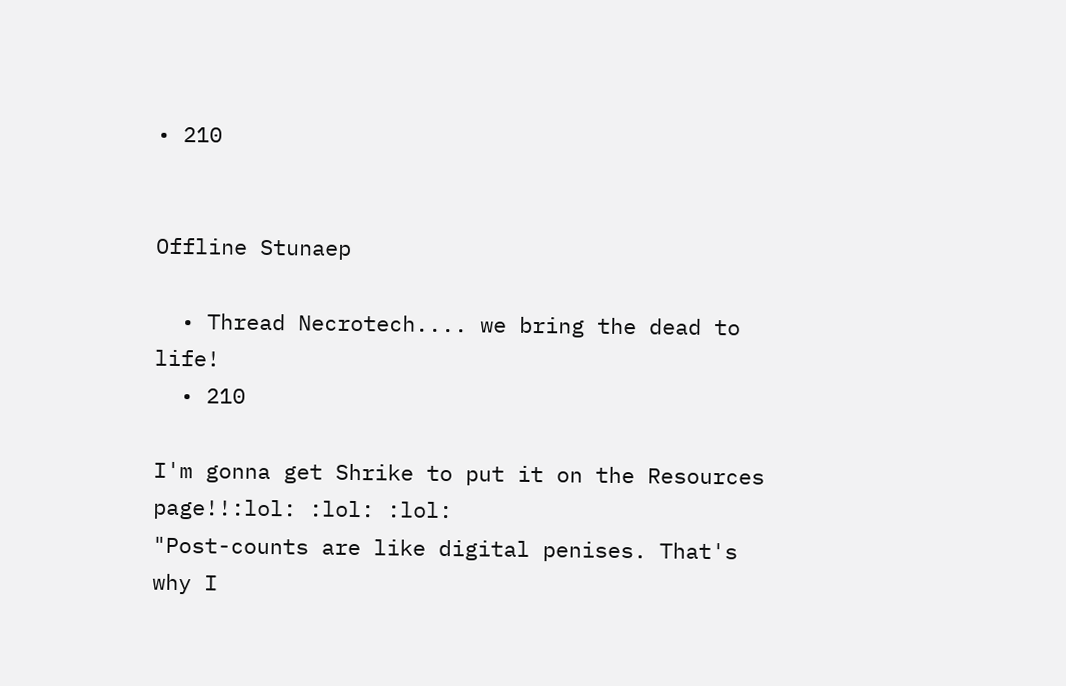• 210


Offline Stunaep

  • Thread Necrotech.... we bring the dead to life!
  • 210

I'm gonna get Shrike to put it on the Resources page!!:lol: :lol: :lol:
"Post-counts are like digital penises. That's why I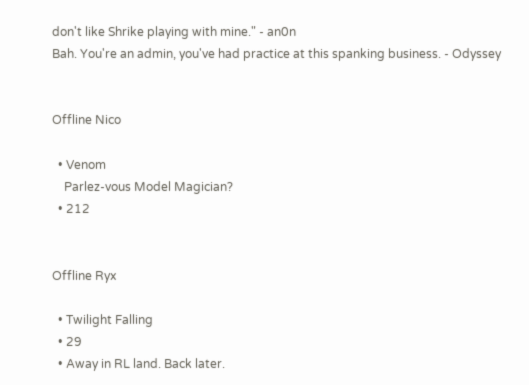don't like Shrike playing with mine." - an0n
Bah. You're an admin, you've had practice at this spanking business. - Odyssey


Offline Nico

  • Venom
    Parlez-vous Model Magician?
  • 212


Offline Ryx

  • Twilight Falling
  • 29
  • Away in RL land. Back later.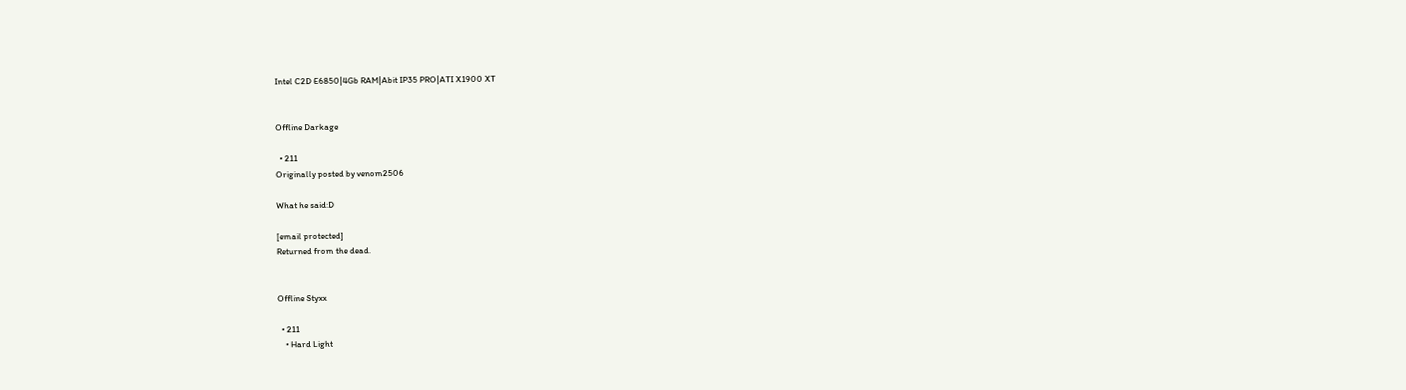Intel C2D E6850|4Gb RAM|Abit IP35 PRO|ATI X1900 XT


Offline Darkage

  • 211
Originally posted by venom2506

What he said:D

[email protected]
Returned from the dead.


Offline Styxx

  • 211
    • Hard Light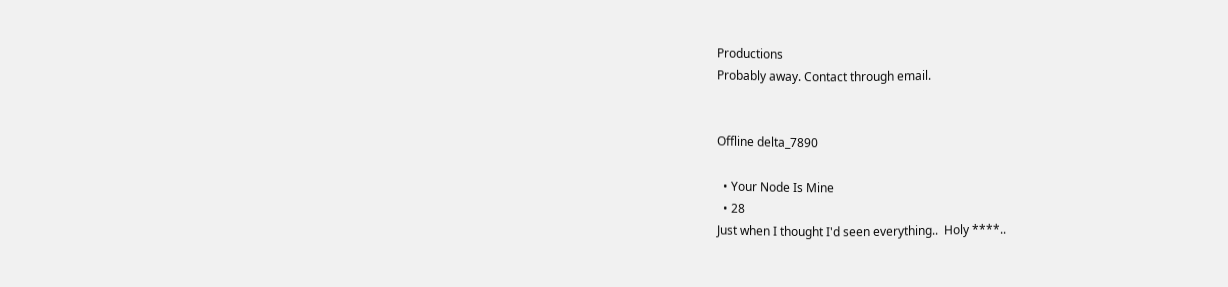Productions
Probably away. Contact through email.


Offline delta_7890

  • Your Node Is Mine
  • 28
Just when I thought I'd seen everything..  Holy ****..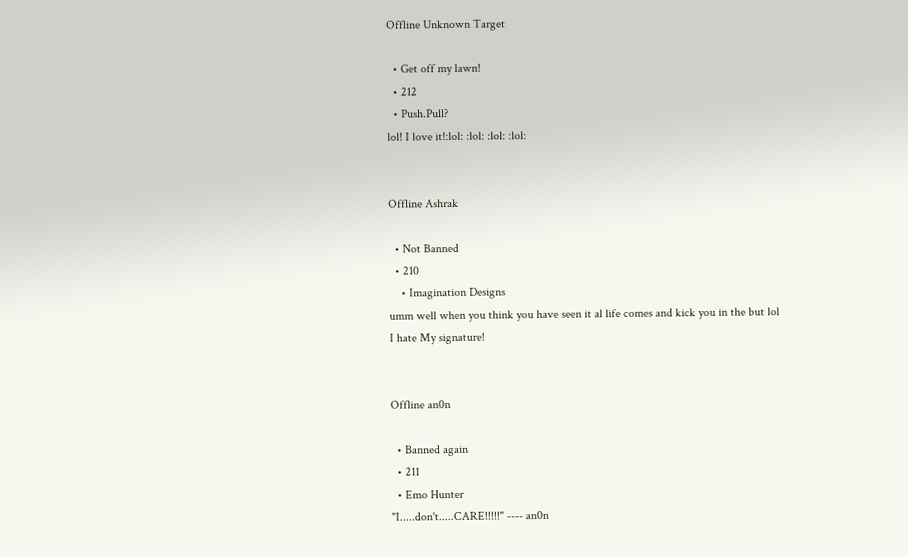Offline Unknown Target

  • Get off my lawn!
  • 212
  • Push.Pull?
lol! I love it!:lol: :lol: :lol: :lol:


Offline Ashrak

  • Not Banned
  • 210
    • Imagination Designs
umm well when you think you have seen it al life comes and kick you in the but lol
I hate My signature!


Offline an0n

  • Banned again
  • 211
  • Emo Hunter
"I.....don't.....CARE!!!!!" ---- an0n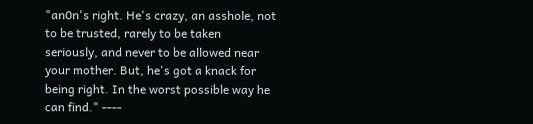"an0n's right. He's crazy, an asshole, not to be trusted, rarely to be taken seriously, and never to be allowed near your mother. But, he's got a knack for being right. In the worst possible way he can find." ----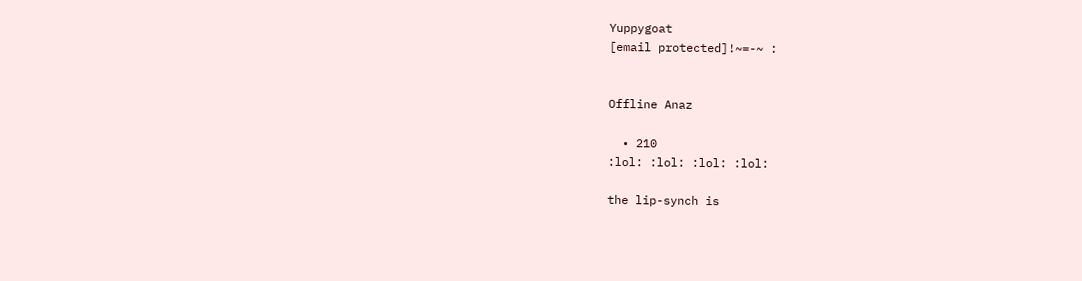Yuppygoat
[email protected]!~=-~ :


Offline Anaz

  • 210
:lol: :lol: :lol: :lol:

the lip-synch is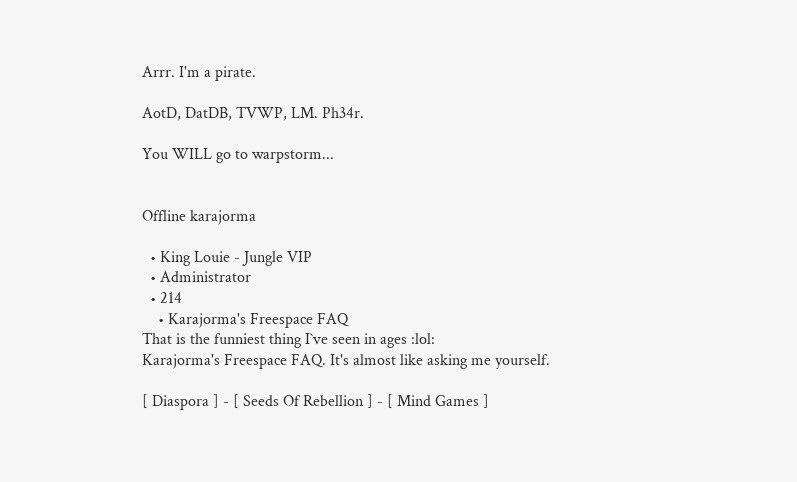Arrr. I'm a pirate.

AotD, DatDB, TVWP, LM. Ph34r.

You WILL go to warpstorm...


Offline karajorma

  • King Louie - Jungle VIP
  • Administrator
  • 214
    • Karajorma's Freespace FAQ
That is the funniest thing I`ve seen in ages :lol:
Karajorma's Freespace FAQ. It's almost like asking me yourself.

[ Diaspora ] - [ Seeds Of Rebellion ] - [ Mind Games ]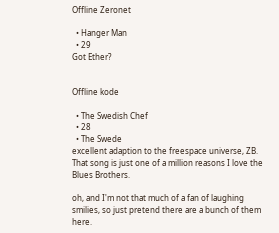Offline Zeronet

  • Hanger Man
  • 29
Got Ether?


Offline kode

  • The Swedish Chef
  • 28
  • The Swede
excellent adaption to the freespace universe, ZB. That song is just one of a million reasons I love the Blues Brothers.

oh, and I'm not that much of a fan of laughing smilies, so just pretend there are a bunch of them here.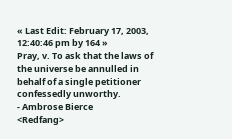« Last Edit: February 17, 2003, 12:40:46 pm by 164 »
Pray, v. To ask that the laws of the universe be annulled in behalf of a single petitioner confessedly unworthy.
- Ambrose Bierce
<Redfang>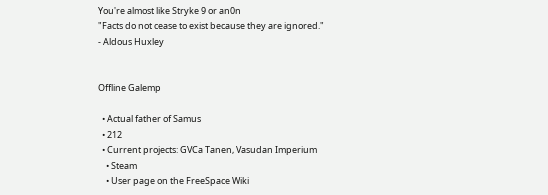You're almost like Stryke 9 or an0n
"Facts do not cease to exist because they are ignored."
- Aldous Huxley


Offline Galemp

  • Actual father of Samus
  • 212
  • Current projects: GVCa Tanen, Vasudan Imperium
    • Steam
    • User page on the FreeSpace Wiki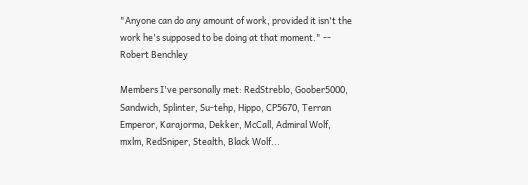"Anyone can do any amount of work, provided it isn't the work he's supposed to be doing at that moment." -- Robert Benchley

Members I've personally met: RedStreblo, Goober5000, Sandwich, Splinter, Su-tehp, Hippo, CP5670, Terran Emperor, Karajorma, Dekker, McCall, Admiral Wolf, mxlm, RedSniper, Stealth, Black Wolf...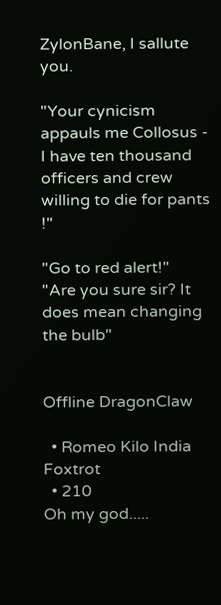ZylonBane, I sallute you.

"Your cynicism appauls me Collosus - I have ten thousand officers and crew willing to die for pants !"

"Go to red alert!"
"Are you sure sir? It does mean changing the bulb"


Offline DragonClaw

  • Romeo Kilo India Foxtrot
  • 210
Oh my god.....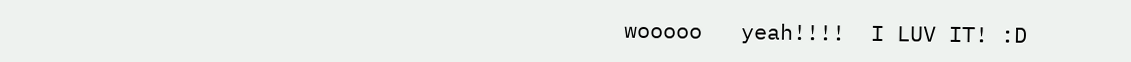wooooo   yeah!!!!  I LUV IT! :D